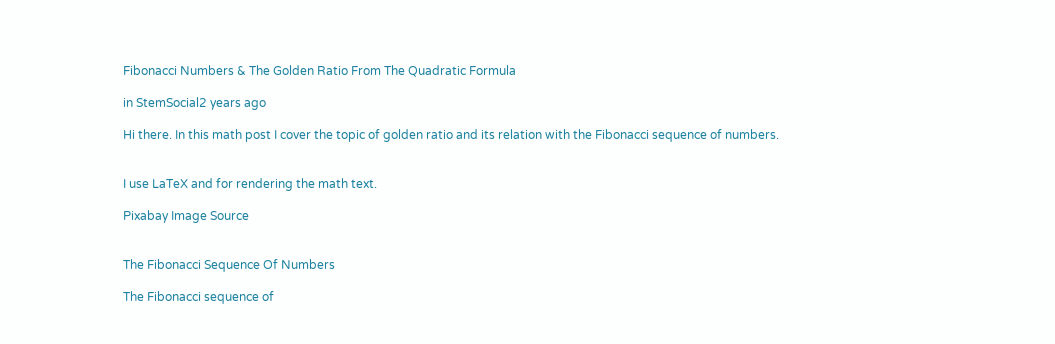Fibonacci Numbers & The Golden Ratio From The Quadratic Formula

in StemSocial2 years ago

Hi there. In this math post I cover the topic of golden ratio and its relation with the Fibonacci sequence of numbers.


I use LaTeX and for rendering the math text.

Pixabay Image Source


The Fibonacci Sequence Of Numbers

The Fibonacci sequence of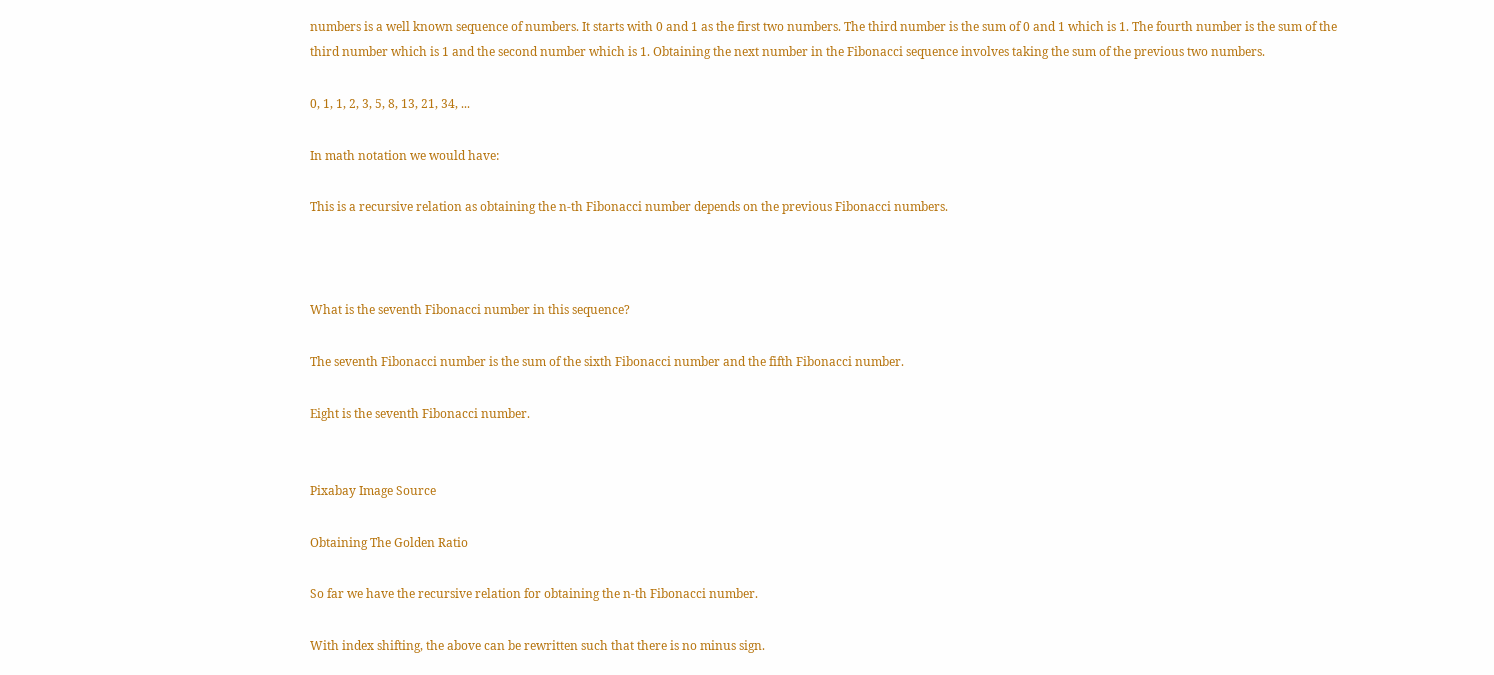numbers is a well known sequence of numbers. It starts with 0 and 1 as the first two numbers. The third number is the sum of 0 and 1 which is 1. The fourth number is the sum of the third number which is 1 and the second number which is 1. Obtaining the next number in the Fibonacci sequence involves taking the sum of the previous two numbers.

0, 1, 1, 2, 3, 5, 8, 13, 21, 34, ...

In math notation we would have:

This is a recursive relation as obtaining the n-th Fibonacci number depends on the previous Fibonacci numbers.



What is the seventh Fibonacci number in this sequence?

The seventh Fibonacci number is the sum of the sixth Fibonacci number and the fifth Fibonacci number.

Eight is the seventh Fibonacci number.


Pixabay Image Source

Obtaining The Golden Ratio

So far we have the recursive relation for obtaining the n-th Fibonacci number.

With index shifting, the above can be rewritten such that there is no minus sign.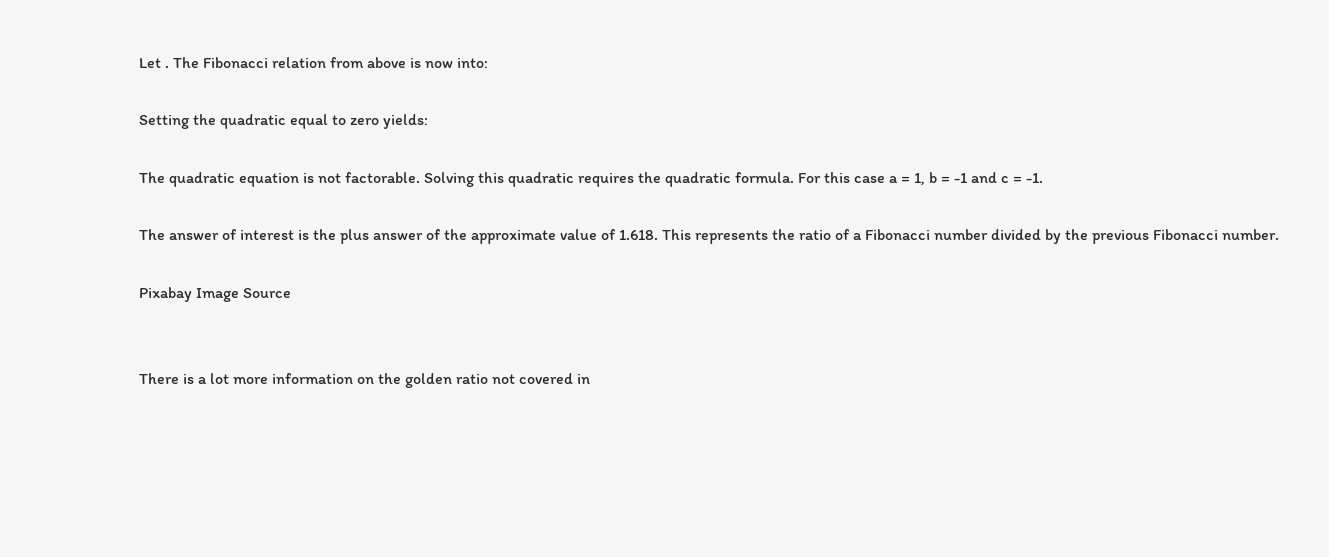Let . The Fibonacci relation from above is now into:

Setting the quadratic equal to zero yields:

The quadratic equation is not factorable. Solving this quadratic requires the quadratic formula. For this case a = 1, b = -1 and c = -1.

The answer of interest is the plus answer of the approximate value of 1.618. This represents the ratio of a Fibonacci number divided by the previous Fibonacci number.

Pixabay Image Source


There is a lot more information on the golden ratio not covered in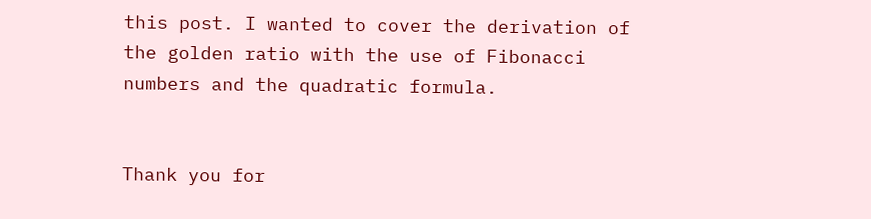this post. I wanted to cover the derivation of the golden ratio with the use of Fibonacci numbers and the quadratic formula.


Thank you for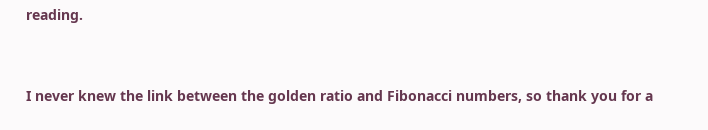reading.


I never knew the link between the golden ratio and Fibonacci numbers, so thank you for a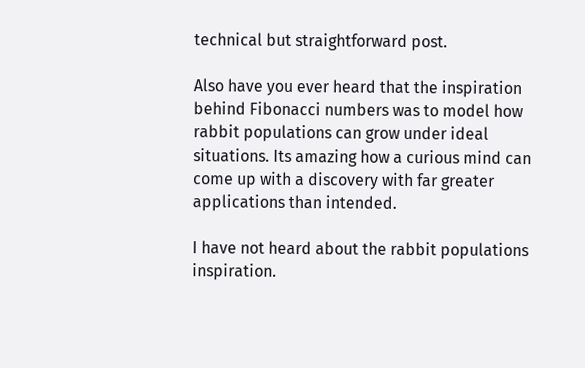technical but straightforward post.

Also have you ever heard that the inspiration behind Fibonacci numbers was to model how rabbit populations can grow under ideal situations. Its amazing how a curious mind can come up with a discovery with far greater applications than intended.

I have not heard about the rabbit populations inspiration.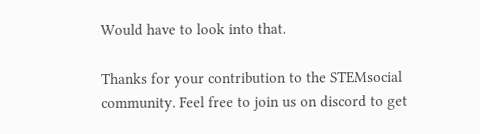Would have to look into that.

Thanks for your contribution to the STEMsocial community. Feel free to join us on discord to get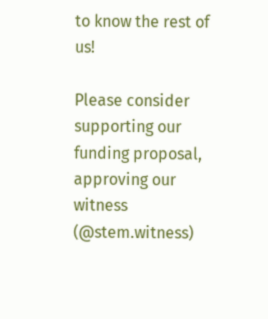to know the rest of us!

Please consider supporting our funding proposal, approving our witness (@stem.witness)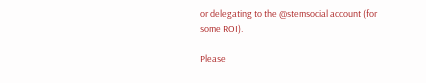or delegating to the @stemsocial account (for some ROI).

Please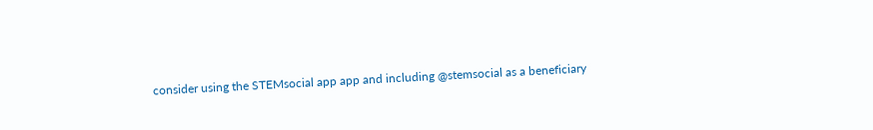consider using the STEMsocial app app and including @stemsocial as a beneficiary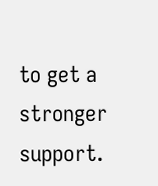to get a stronger support.